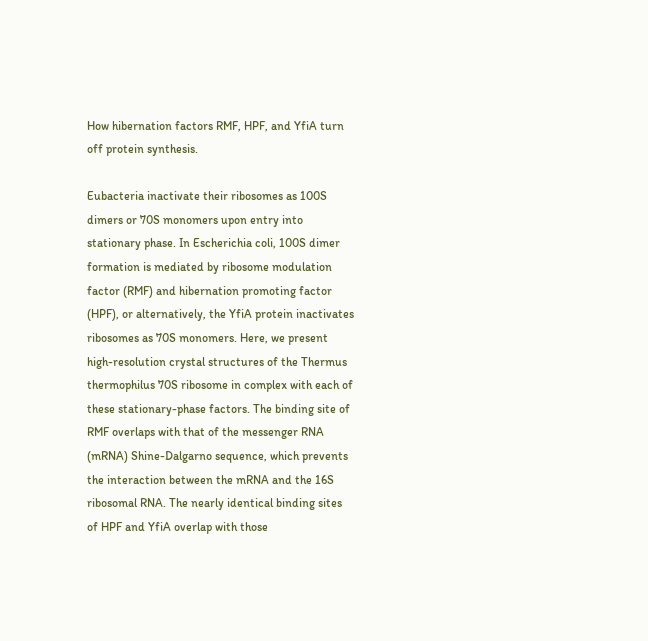How hibernation factors RMF, HPF, and YfiA turn off protein synthesis.

Eubacteria inactivate their ribosomes as 100S dimers or 70S monomers upon entry into stationary phase. In Escherichia coli, 100S dimer formation is mediated by ribosome modulation factor (RMF) and hibernation promoting factor (HPF), or alternatively, the YfiA protein inactivates ribosomes as 70S monomers. Here, we present high-resolution crystal structures of the Thermus thermophilus 70S ribosome in complex with each of these stationary-phase factors. The binding site of RMF overlaps with that of the messenger RNA (mRNA) Shine-Dalgarno sequence, which prevents the interaction between the mRNA and the 16S ribosomal RNA. The nearly identical binding sites of HPF and YfiA overlap with those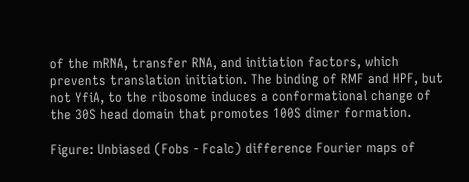of the mRNA, transfer RNA, and initiation factors, which prevents translation initiation. The binding of RMF and HPF, but not YfiA, to the ribosome induces a conformational change of the 30S head domain that promotes 100S dimer formation.

Figure: Unbiased (Fobs - Fcalc) difference Fourier maps of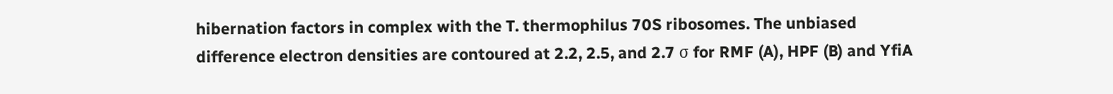hibernation factors in complex with the T. thermophilus 70S ribosomes. The unbiased difference electron densities are contoured at 2.2, 2.5, and 2.7 σ for RMF (A), HPF (B) and YfiA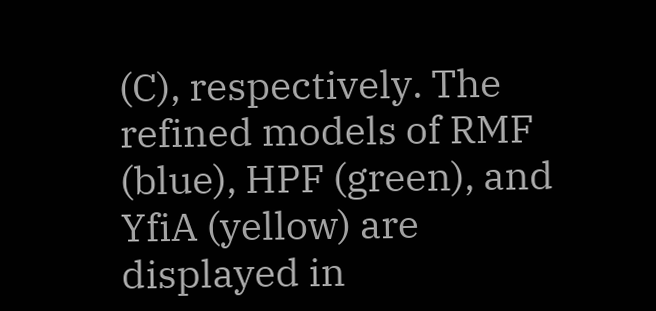(C), respectively. The refined models of RMF (blue), HPF (green), and YfiA (yellow) are displayed in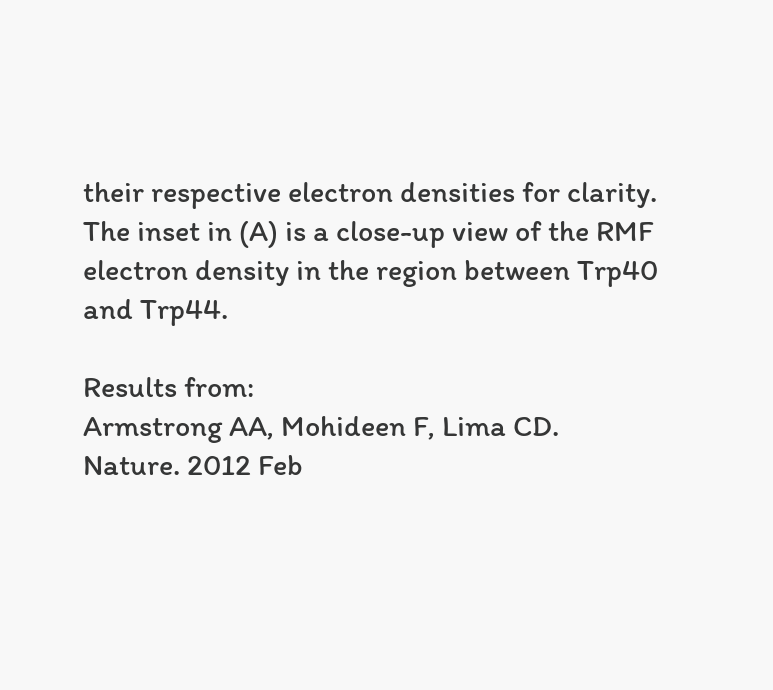their respective electron densities for clarity. The inset in (A) is a close-up view of the RMF electron density in the region between Trp40 and Trp44.

Results from:
Armstrong AA, Mohideen F, Lima CD.
Nature. 2012 Feb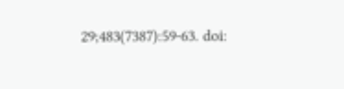29;483(7387):59-63. doi: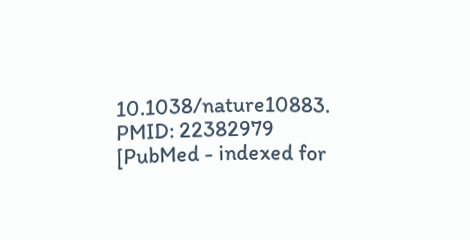10.1038/nature10883.
PMID: 22382979 [PubMed - indexed for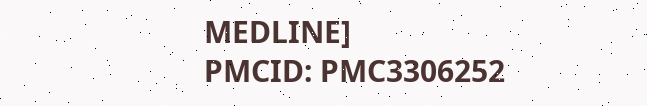MEDLINE]
PMCID: PMC3306252